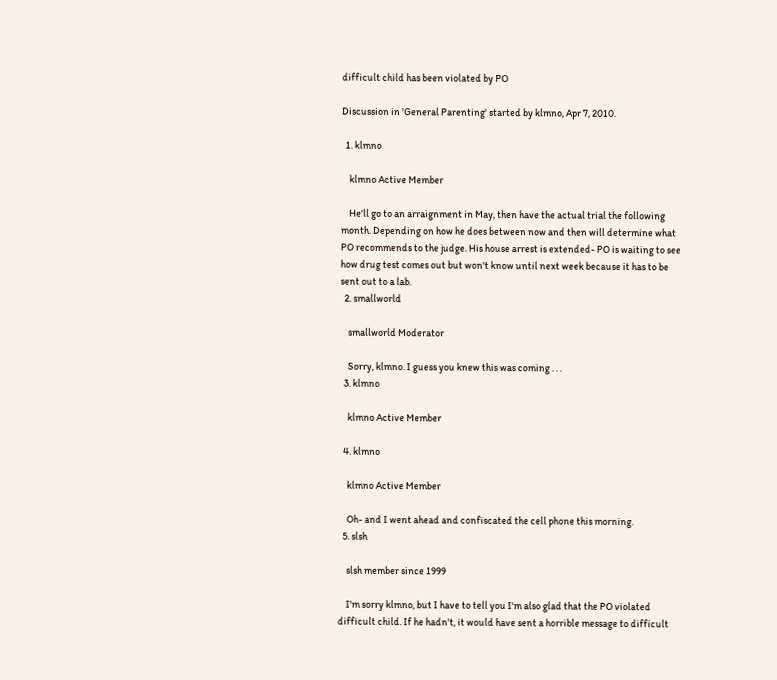difficult child has been violated by PO

Discussion in 'General Parenting' started by klmno, Apr 7, 2010.

  1. klmno

    klmno Active Member

    He'll go to an arraignment in May, then have the actual trial the following month. Depending on how he does between now and then will determine what PO recommends to the judge. His house arrest is extended- PO is waiting to see how drug test comes out but won't know until next week because it has to be sent out to a lab.
  2. smallworld

    smallworld Moderator

    Sorry, klmno. I guess you knew this was coming . . .
  3. klmno

    klmno Active Member

  4. klmno

    klmno Active Member

    Oh- and I went ahead and confiscated the cell phone this morning.
  5. slsh

    slsh member since 1999

    I'm sorry klmno, but I have to tell you I'm also glad that the PO violated difficult child. If he hadn't, it would have sent a horrible message to difficult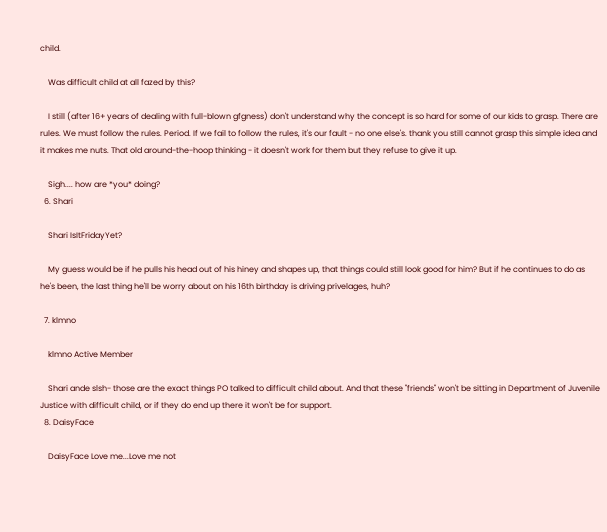child.

    Was difficult child at all fazed by this?

    I still (after 16+ years of dealing with full-blown gfgness) don't understand why the concept is so hard for some of our kids to grasp. There are rules. We must follow the rules. Period. If we fail to follow the rules, it's our fault - no one else's. thank you still cannot grasp this simple idea and it makes me nuts. That old around-the-hoop thinking - it doesn't work for them but they refuse to give it up.

    Sigh.... how are *you* doing?
  6. Shari

    Shari IsItFridayYet?

    My guess would be if he pulls his head out of his hiney and shapes up, that things could still look good for him? But if he continues to do as he's been, the last thing he'll be worry about on his 16th birthday is driving privelages, huh?

  7. klmno

    klmno Active Member

    Shari ande slsh- those are the exact things PO talked to difficult child about. And that these "friends" won't be sitting in Department of Juvenile Justice with difficult child, or if they do end up there it won't be for support.
  8. DaisyFace

    DaisyFace Love me...Love me not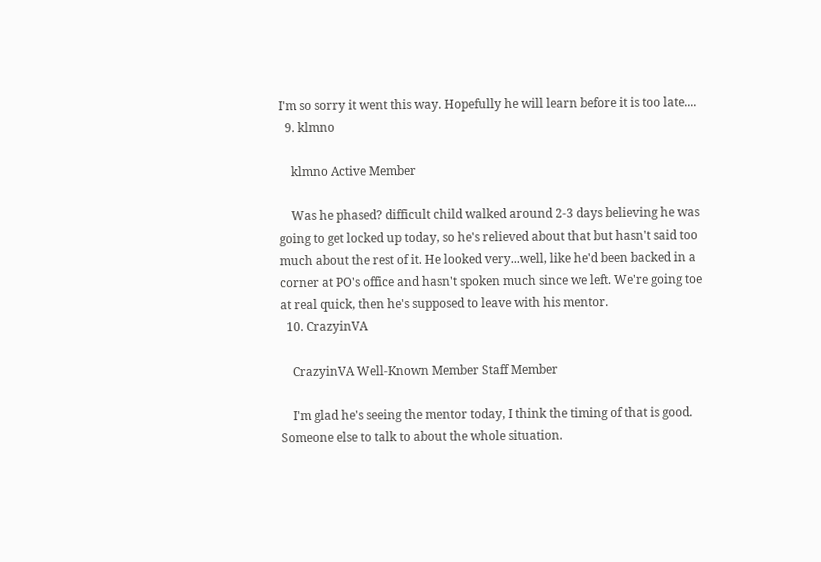I'm so sorry it went this way. Hopefully he will learn before it is too late....
  9. klmno

    klmno Active Member

    Was he phased? difficult child walked around 2-3 days believing he was going to get locked up today, so he's relieved about that but hasn't said too much about the rest of it. He looked very...well, like he'd been backed in a corner at PO's office and hasn't spoken much since we left. We're going toe at real quick, then he's supposed to leave with his mentor.
  10. CrazyinVA

    CrazyinVA Well-Known Member Staff Member

    I'm glad he's seeing the mentor today, I think the timing of that is good. Someone else to talk to about the whole situation.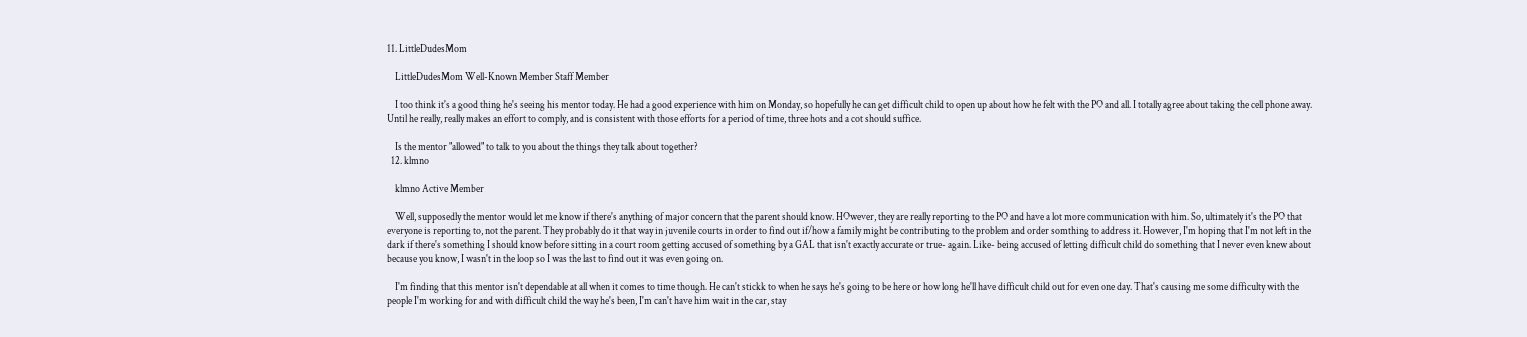11. LittleDudesMom

    LittleDudesMom Well-Known Member Staff Member

    I too think it's a good thing he's seeing his mentor today. He had a good experience with him on Monday, so hopefully he can get difficult child to open up about how he felt with the PO and all. I totally agree about taking the cell phone away. Until he really, really makes an effort to comply, and is consistent with those efforts for a period of time, three hots and a cot should suffice.

    Is the mentor "allowed" to talk to you about the things they talk about together?
  12. klmno

    klmno Active Member

    Well, supposedly the mentor would let me know if there's anything of major concern that the parent should know. HOwever, they are really reporting to the PO and have a lot more communication with him. So, ultimately it's the PO that everyone is reporting to, not the parent. They probably do it that way in juvenile courts in order to find out if/how a family might be contributing to the problem and order somthing to address it. However, I'm hoping that I'm not left in the dark if there's something I should know before sitting in a court room getting accused of something by a GAL that isn't exactly accurate or true- again. Like- being accused of letting difficult child do something that I never even knew about because you know, I wasn't in the loop so I was the last to find out it was even going on.

    I'm finding that this mentor isn't dependable at all when it comes to time though. He can't stickk to when he says he's going to be here or how long he'll have difficult child out for even one day. That's causing me some difficulty with the people I'm working for and with difficult child the way he's been, I'm can't have him wait in the car, stay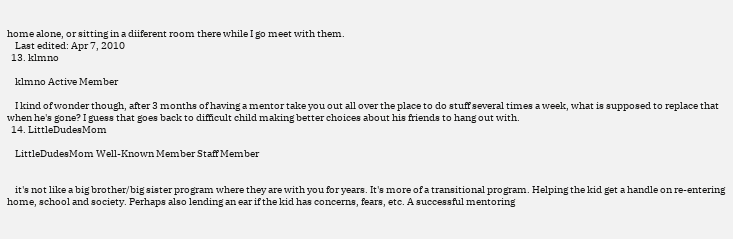home alone, or sitting in a diiferent room there while I go meet with them.
    Last edited: Apr 7, 2010
  13. klmno

    klmno Active Member

    I kind of wonder though, after 3 months of having a mentor take you out all over the place to do stuff several times a week, what is supposed to replace that when he's gone? I guess that goes back to difficult child making better choices about his friends to hang out with.
  14. LittleDudesMom

    LittleDudesMom Well-Known Member Staff Member


    it's not like a big brother/big sister program where they are with you for years. It's more of a transitional program. Helping the kid get a handle on re-entering home, school and society. Perhaps also lending an ear if the kid has concerns, fears, etc. A successful mentoring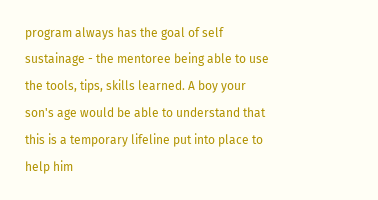program always has the goal of self sustainage - the mentoree being able to use the tools, tips, skills learned. A boy your son's age would be able to understand that this is a temporary lifeline put into place to help him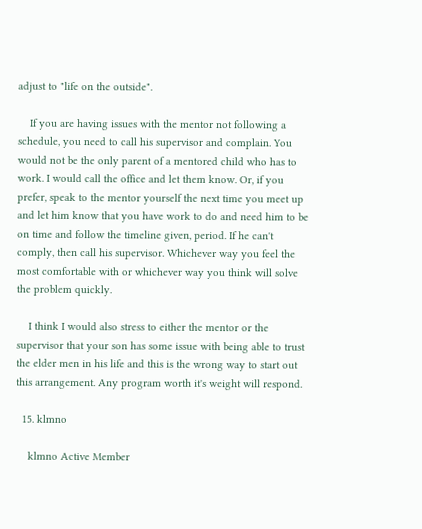adjust to "life on the outside".

    If you are having issues with the mentor not following a schedule, you need to call his supervisor and complain. You would not be the only parent of a mentored child who has to work. I would call the office and let them know. Or, if you prefer, speak to the mentor yourself the next time you meet up and let him know that you have work to do and need him to be on time and follow the timeline given, period. If he can't comply, then call his supervisor. Whichever way you feel the most comfortable with or whichever way you think will solve the problem quickly.

    I think I would also stress to either the mentor or the supervisor that your son has some issue with being able to trust the elder men in his life and this is the wrong way to start out this arrangement. Any program worth it's weight will respond.

  15. klmno

    klmno Active Member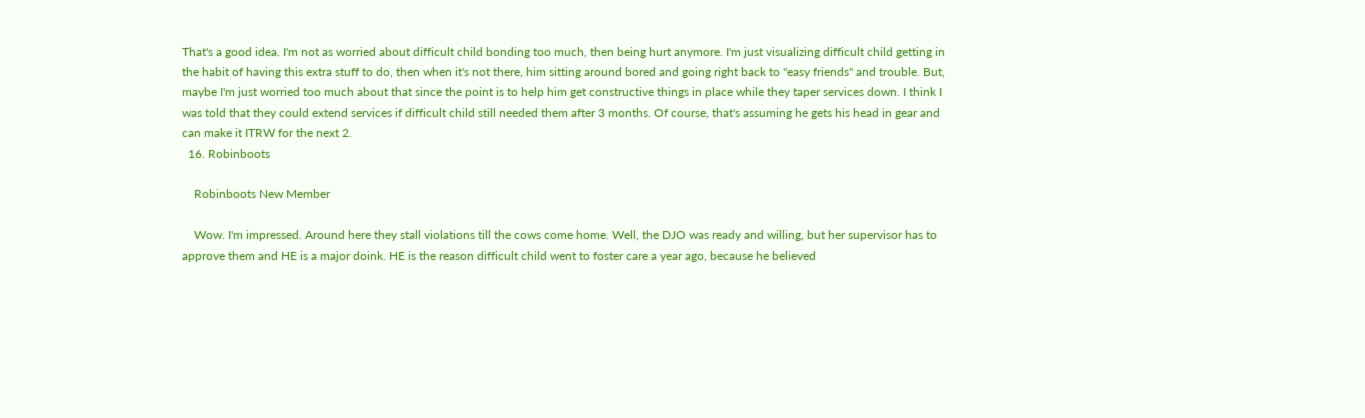That's a good idea. I'm not as worried about difficult child bonding too much, then being hurt anymore. I'm just visualizing difficult child getting in the habit of having this extra stuff to do, then when it's not there, him sitting around bored and going right back to "easy friends" and trouble. But, maybe I'm just worried too much about that since the point is to help him get constructive things in place while they taper services down. I think I was told that they could extend services if difficult child still needed them after 3 months. Of course, that's assuming he gets his head in gear and can make it ITRW for the next 2.
  16. Robinboots

    Robinboots New Member

    Wow. I'm impressed. Around here they stall violations till the cows come home. Well, the DJO was ready and willing, but her supervisor has to approve them and HE is a major doink. HE is the reason difficult child went to foster care a year ago, because he believed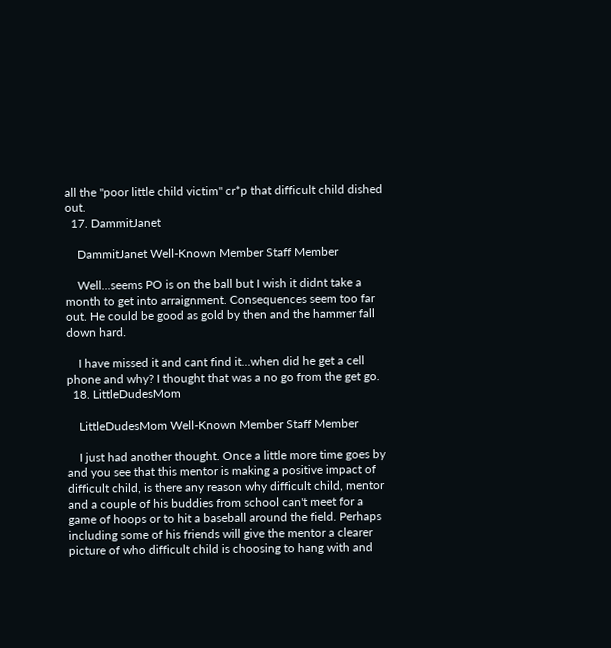all the "poor little child victim" cr*p that difficult child dished out.
  17. DammitJanet

    DammitJanet Well-Known Member Staff Member

    Well...seems PO is on the ball but I wish it didnt take a month to get into arraignment. Consequences seem too far out. He could be good as gold by then and the hammer fall down hard.

    I have missed it and cant find it...when did he get a cell phone and why? I thought that was a no go from the get go.
  18. LittleDudesMom

    LittleDudesMom Well-Known Member Staff Member

    I just had another thought. Once a little more time goes by and you see that this mentor is making a positive impact of difficult child, is there any reason why difficult child, mentor and a couple of his buddies from school can't meet for a game of hoops or to hit a baseball around the field. Perhaps including some of his friends will give the mentor a clearer picture of who difficult child is choosing to hang with and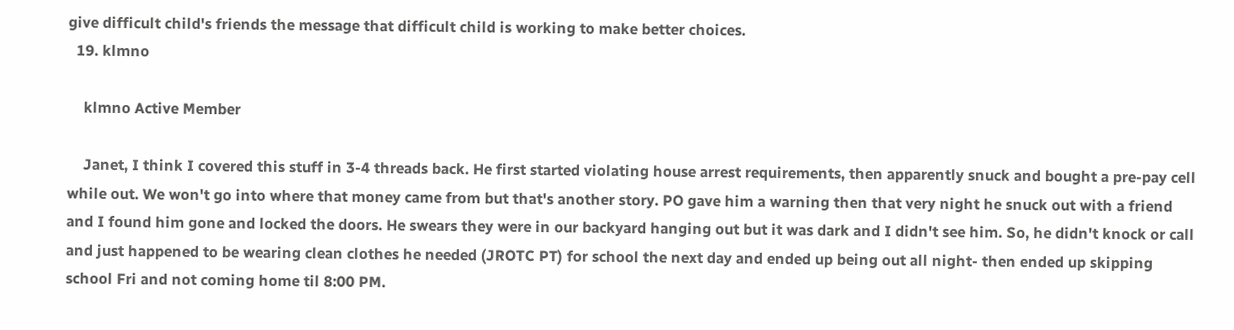give difficult child's friends the message that difficult child is working to make better choices.
  19. klmno

    klmno Active Member

    Janet, I think I covered this stuff in 3-4 threads back. He first started violating house arrest requirements, then apparently snuck and bought a pre-pay cell while out. We won't go into where that money came from but that's another story. PO gave him a warning then that very night he snuck out with a friend and I found him gone and locked the doors. He swears they were in our backyard hanging out but it was dark and I didn't see him. So, he didn't knock or call and just happened to be wearing clean clothes he needed (JROTC PT) for school the next day and ended up being out all night- then ended up skipping school Fri and not coming home til 8:00 PM.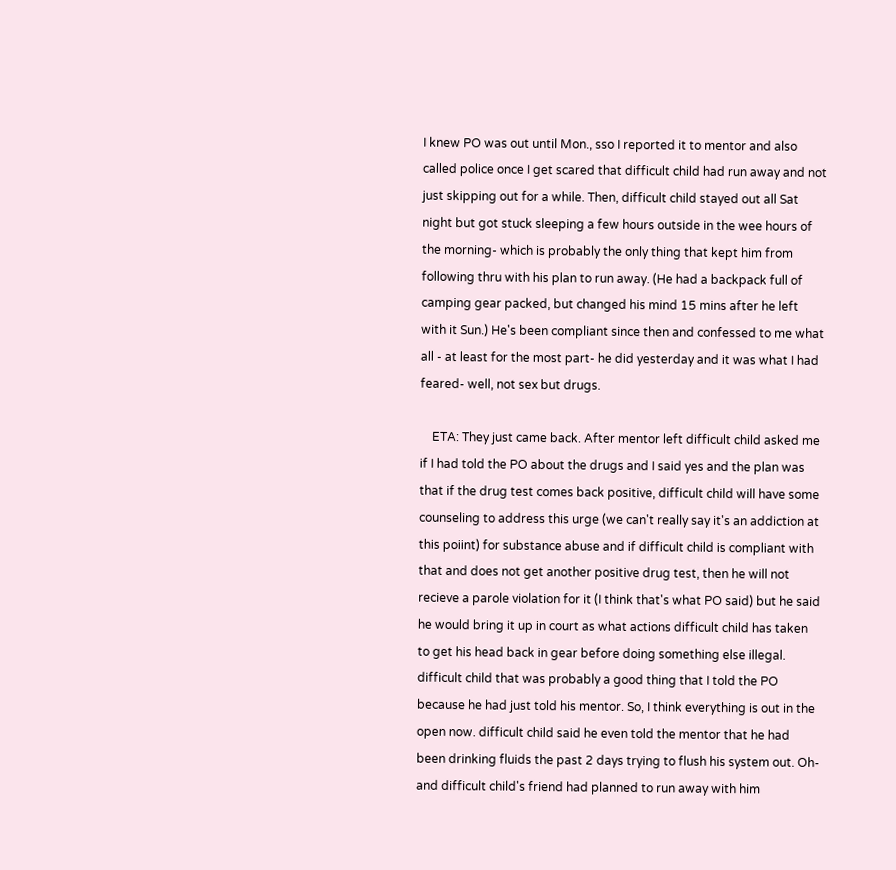I knew PO was out until Mon., sso I reported it to mentor and also called police once I get scared that difficult child had run away and not just skipping out for a while. Then, difficult child stayed out all Sat night but got stuck sleeping a few hours outside in the wee hours of the morning- which is probably the only thing that kept him from following thru with his plan to run away. (He had a backpack full of camping gear packed, but changed his mind 15 mins after he left with it Sun.) He's been compliant since then and confessed to me what all - at least for the most part- he did yesterday and it was what I had feared- well, not sex but drugs.

    ETA: They just came back. After mentor left difficult child asked me if I had told the PO about the drugs and I said yes and the plan was that if the drug test comes back positive, difficult child will have some counseling to address this urge (we can't really say it's an addiction at this poiint) for substance abuse and if difficult child is compliant with that and does not get another positive drug test, then he will not recieve a parole violation for it (I think that's what PO said) but he said he would bring it up in court as what actions difficult child has taken to get his head back in gear before doing something else illegal. difficult child that was probably a good thing that I told the PO because he had just told his mentor. So, I think everything is out in the open now. difficult child said he even told the mentor that he had been drinking fluids the past 2 days trying to flush his system out. Oh- and difficult child's friend had planned to run away with him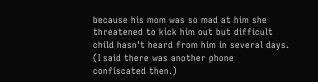because his mom was so mad at him she threatened to kick him out but difficult child hasn't heard from him in several days. (I said there was another phone confiscated then.)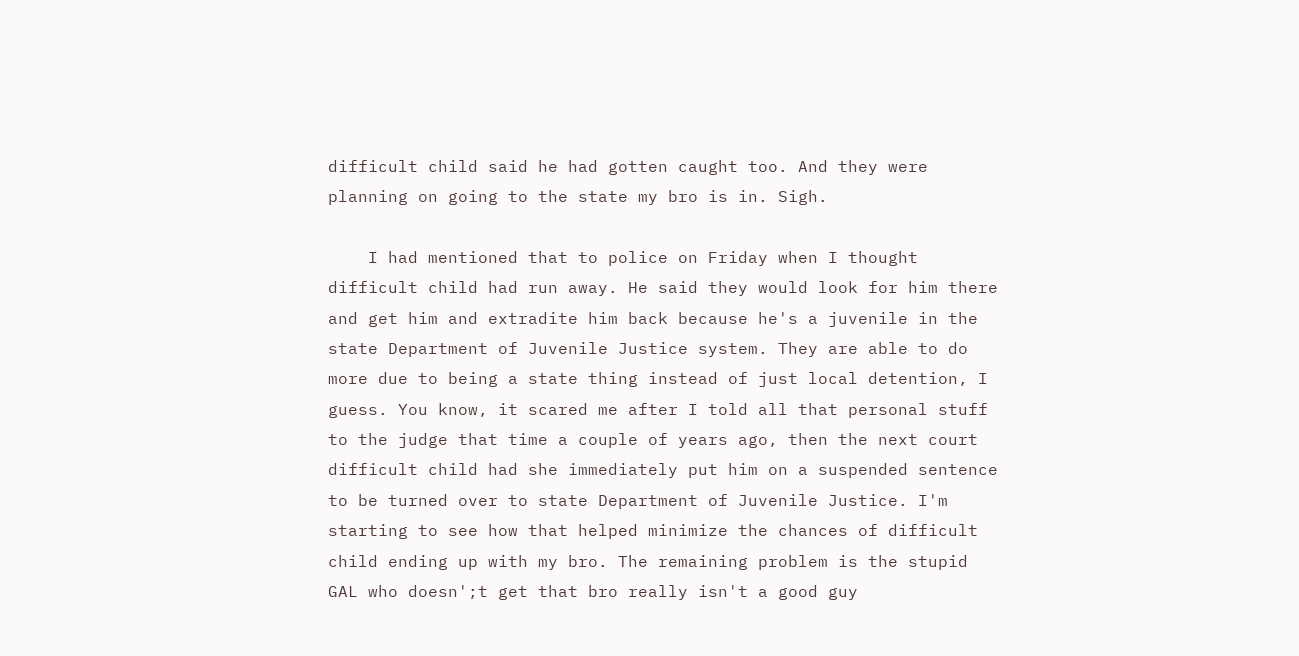difficult child said he had gotten caught too. And they were planning on going to the state my bro is in. Sigh.

    I had mentioned that to police on Friday when I thought difficult child had run away. He said they would look for him there and get him and extradite him back because he's a juvenile in the state Department of Juvenile Justice system. They are able to do more due to being a state thing instead of just local detention, I guess. You know, it scared me after I told all that personal stuff to the judge that time a couple of years ago, then the next court difficult child had she immediately put him on a suspended sentence to be turned over to state Department of Juvenile Justice. I'm starting to see how that helped minimize the chances of difficult child ending up with my bro. The remaining problem is the stupid GAL who doesn';t get that bro really isn't a good guy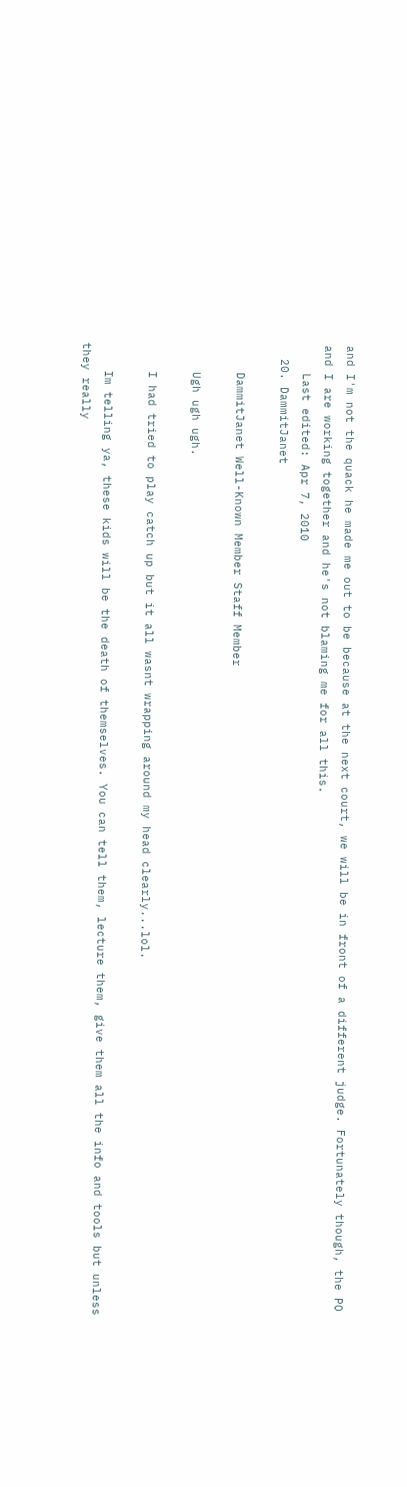and I'm not the quack he made me out to be because at the next court, we will be in front of a different judge. Fortunately though, the PO and I are working together and he's not blaming me for all this.
    Last edited: Apr 7, 2010
  20. DammitJanet

    DammitJanet Well-Known Member Staff Member

    Ugh ugh ugh.

    I had tried to play catch up but it all wasnt wrapping around my head clearly...lol.

    Im telling ya, these kids will be the death of themselves. You can tell them, lecture them, give them all the info and tools but unless they really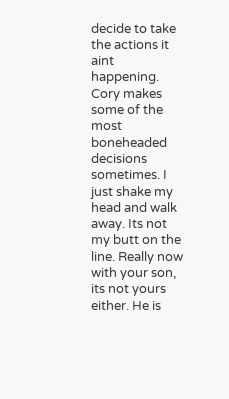decide to take the actions it aint happening. Cory makes some of the most boneheaded decisions sometimes. I just shake my head and walk away. Its not my butt on the line. Really now with your son, its not yours either. He is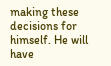making these decisions for himself. He will have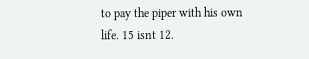to pay the piper with his own life. 15 isnt 12.